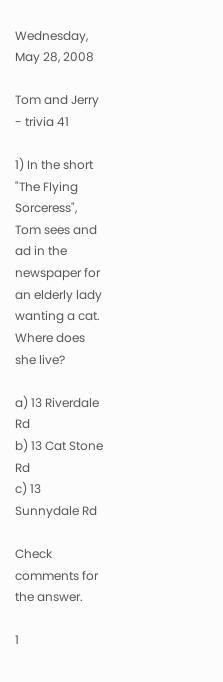Wednesday, May 28, 2008

Tom and Jerry - trivia 41

1) In the short "The Flying Sorceress", Tom sees and ad in the newspaper for an elderly lady wanting a cat. Where does she live?

a) 13 Riverdale Rd
b) 13 Cat Stone Rd
c) 13 Sunnydale Rd

Check comments for the answer.

1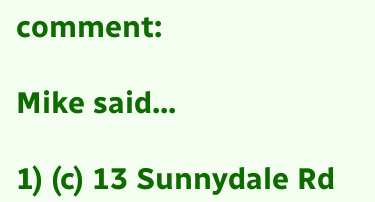comment:

Mike said...

1) (c) 13 Sunnydale Rd